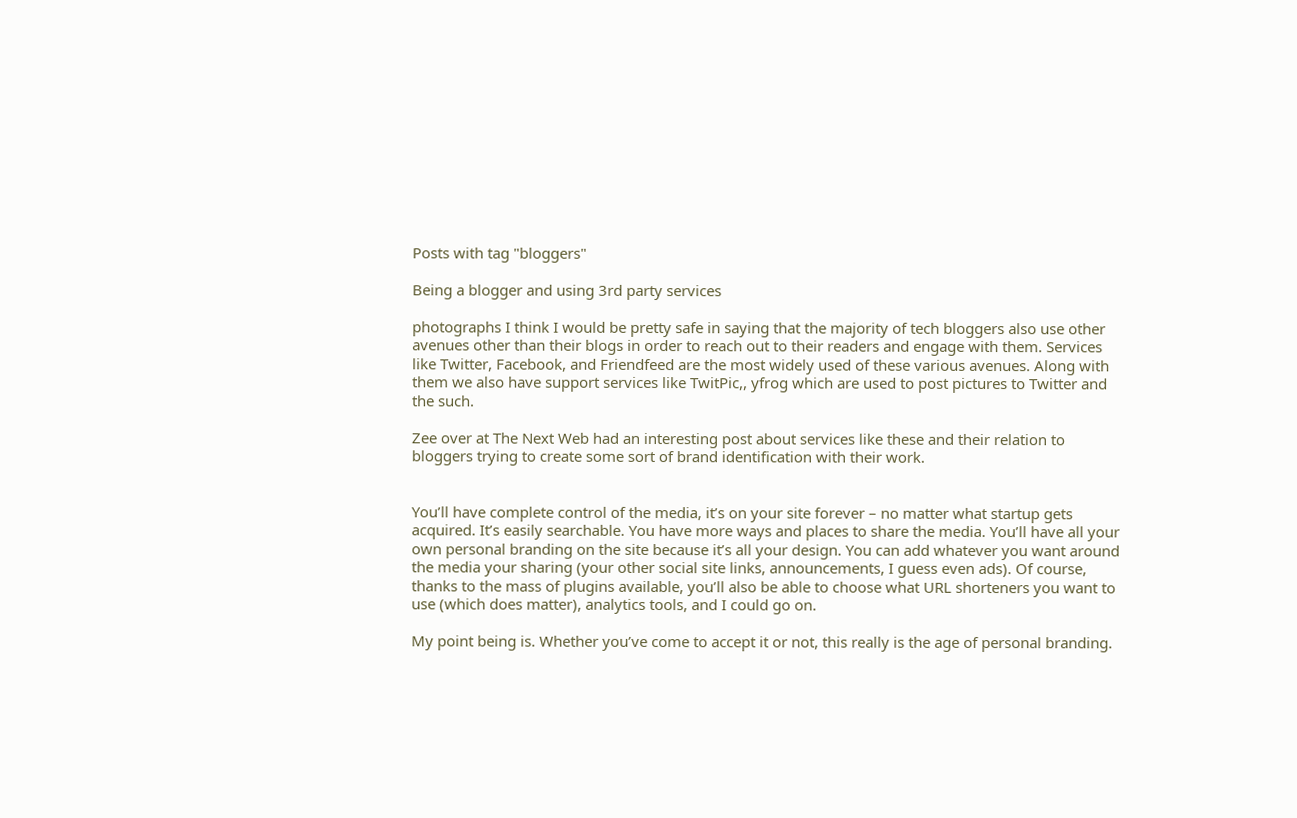Posts with tag "bloggers"

Being a blogger and using 3rd party services

photographs I think I would be pretty safe in saying that the majority of tech bloggers also use other avenues other than their blogs in order to reach out to their readers and engage with them. Services like Twitter, Facebook, and Friendfeed are the most widely used of these various avenues. Along with them we also have support services like TwitPic,, yfrog which are used to post pictures to Twitter and the such.

Zee over at The Next Web had an interesting post about services like these and their relation to bloggers trying to create some sort of brand identification with their work.


You’ll have complete control of the media, it’s on your site forever – no matter what startup gets acquired. It’s easily searchable. You have more ways and places to share the media. You’ll have all your own personal branding on the site because it’s all your design. You can add whatever you want around the media your sharing (your other social site links, announcements, I guess even ads). Of course, thanks to the mass of plugins available, you’ll also be able to choose what URL shorteners you want to use (which does matter), analytics tools, and I could go on.

My point being is. Whether you’ve come to accept it or not, this really is the age of personal branding.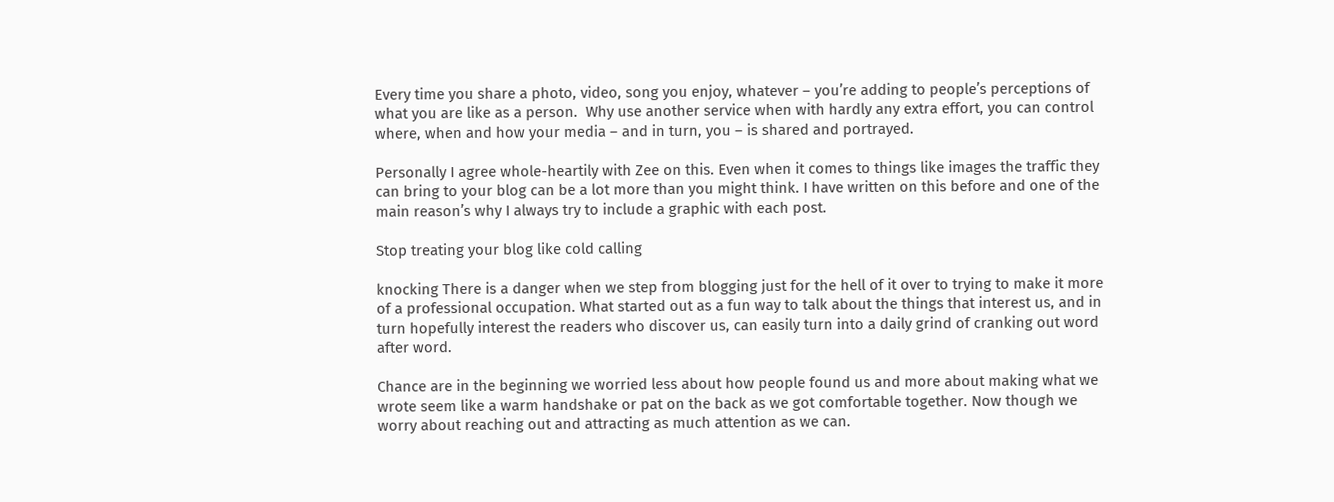Every time you share a photo, video, song you enjoy, whatever – you’re adding to people’s perceptions of what you are like as a person.  Why use another service when with hardly any extra effort, you can control where, when and how your media – and in turn, you – is shared and portrayed.

Personally I agree whole-heartily with Zee on this. Even when it comes to things like images the traffic they can bring to your blog can be a lot more than you might think. I have written on this before and one of the main reason’s why I always try to include a graphic with each post.

Stop treating your blog like cold calling

knocking There is a danger when we step from blogging just for the hell of it over to trying to make it more of a professional occupation. What started out as a fun way to talk about the things that interest us, and in turn hopefully interest the readers who discover us, can easily turn into a daily grind of cranking out word after word.

Chance are in the beginning we worried less about how people found us and more about making what we wrote seem like a warm handshake or pat on the back as we got comfortable together. Now though we worry about reaching out and attracting as much attention as we can.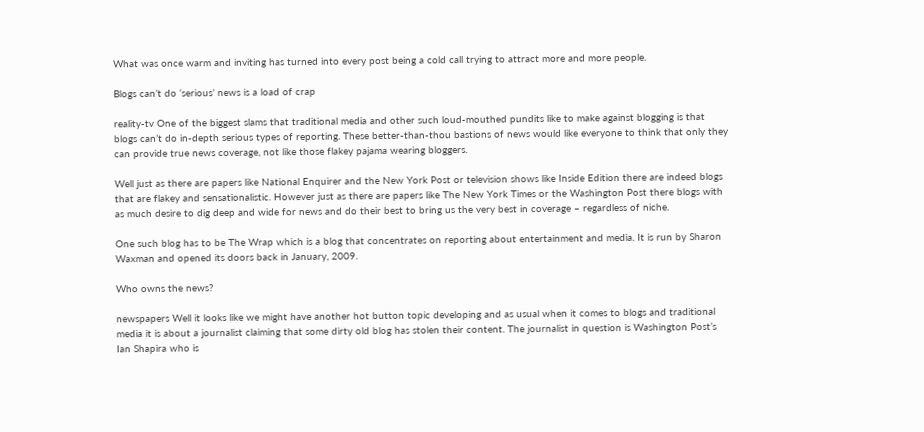What was once warm and inviting has turned into every post being a cold call trying to attract more and more people.

Blogs can’t do ‘serious’ news is a load of crap

reality-tv One of the biggest slams that traditional media and other such loud-mouthed pundits like to make against blogging is that blogs can’t do in-depth serious types of reporting. These better-than-thou bastions of news would like everyone to think that only they can provide true news coverage, not like those flakey pajama wearing bloggers.

Well just as there are papers like National Enquirer and the New York Post or television shows like Inside Edition there are indeed blogs that are flakey and sensationalistic. However just as there are papers like The New York Times or the Washington Post there blogs with as much desire to dig deep and wide for news and do their best to bring us the very best in coverage – regardless of niche.

One such blog has to be The Wrap which is a blog that concentrates on reporting about entertainment and media. It is run by Sharon Waxman and opened its doors back in January, 2009.

Who owns the news?

newspapers Well it looks like we might have another hot button topic developing and as usual when it comes to blogs and traditional media it is about a journalist claiming that some dirty old blog has stolen their content. The journalist in question is Washington Post’s Ian Shapira who is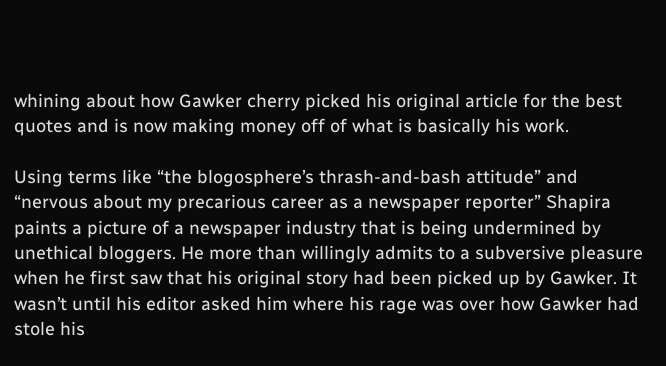whining about how Gawker cherry picked his original article for the best quotes and is now making money off of what is basically his work.

Using terms like “the blogosphere’s thrash-and-bash attitude” and “nervous about my precarious career as a newspaper reporter” Shapira paints a picture of a newspaper industry that is being undermined by unethical bloggers. He more than willingly admits to a subversive pleasure when he first saw that his original story had been picked up by Gawker. It wasn’t until his editor asked him where his rage was over how Gawker had stole his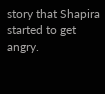story that Shapira started to get angry.